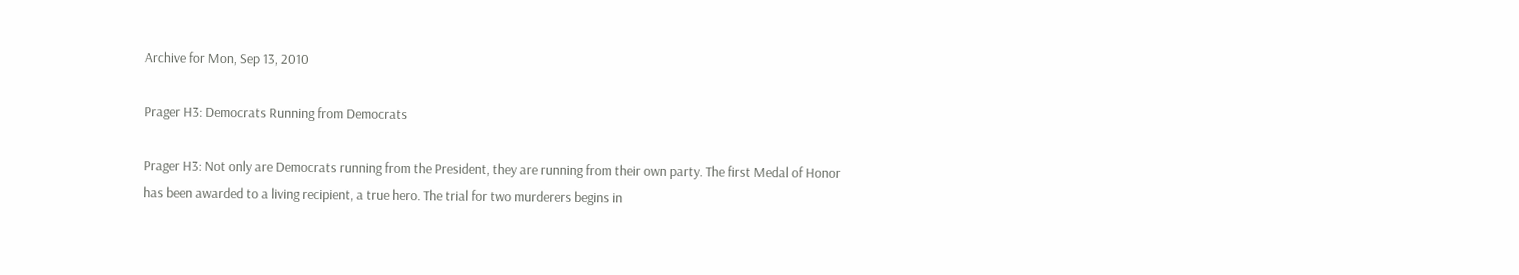Archive for Mon, Sep 13, 2010

Prager H3: Democrats Running from Democrats

Prager H3: Not only are Democrats running from the President, they are running from their own party. The first Medal of Honor has been awarded to a living recipient, a true hero. The trial for two murderers begins in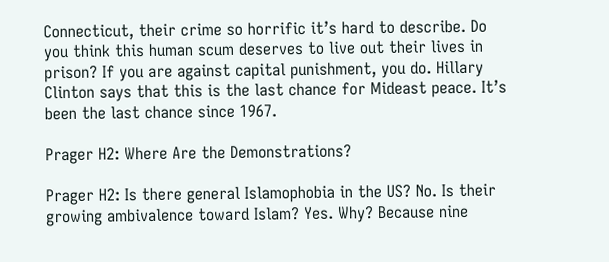Connecticut, their crime so horrific it’s hard to describe. Do you think this human scum deserves to live out their lives in prison? If you are against capital punishment, you do. Hillary Clinton says that this is the last chance for Mideast peace. It’s been the last chance since 1967.

Prager H2: Where Are the Demonstrations?

Prager H2: Is there general Islamophobia in the US? No. Is their growing ambivalence toward Islam? Yes. Why? Because nine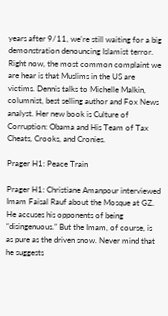years after 9/11, we’re still waiting for a big demonstration denouncing Islamist terror. Right now, the most common complaint we are hear is that Muslims in the US are victims. Dennis talks to Michelle Malkin, columnist, best selling author and Fox News analyst. Her new book is Culture of Corruption: Obama and His Team of Tax Cheats, Crooks, and Cronies.

Prager H1: Peace Train

Prager H1: Christiane Amanpour interviewed Imam Faisal Rauf about the Mosque at GZ. He accuses his opponents of being “disingenuous.” But the Imam, of course, is as pure as the driven snow. Never mind that he suggests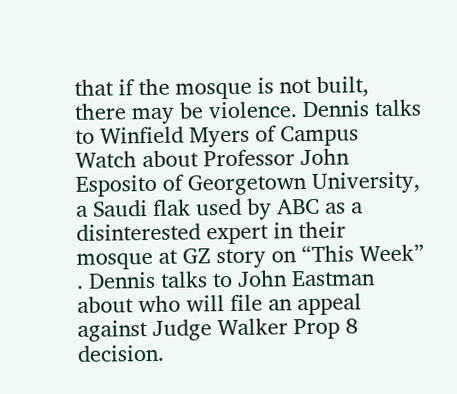that if the mosque is not built, there may be violence. Dennis talks to Winfield Myers of Campus Watch about Professor John Esposito of Georgetown University, a Saudi flak used by ABC as a disinterested expert in their mosque at GZ story on “This Week” . Dennis talks to John Eastman about who will file an appeal against Judge Walker Prop 8 decision.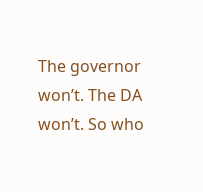The governor won’t. The DA won’t. So who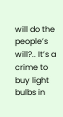will do the people’s will?.. It’s a crime to buy light bulbs in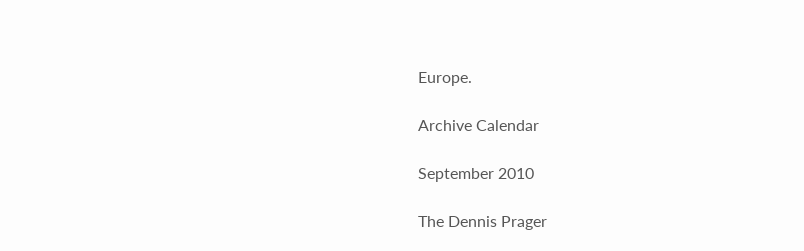Europe.

Archive Calendar

September 2010

The Dennis Prager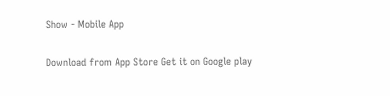Show - Mobile App

Download from App Store Get it on Google play